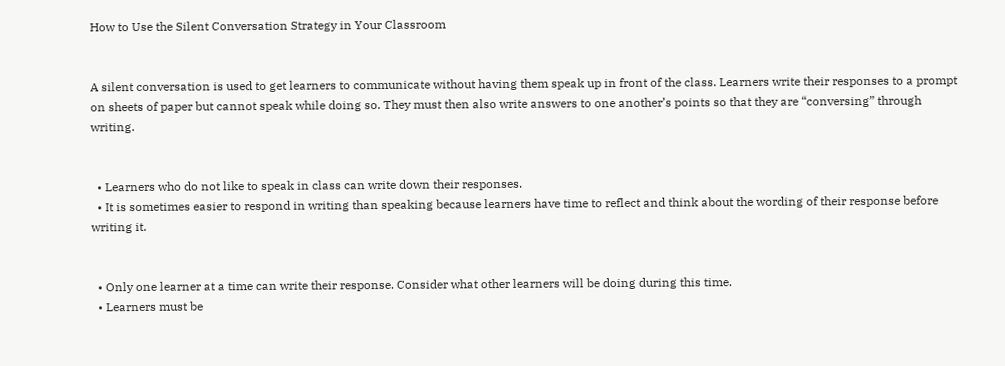How to Use the Silent Conversation Strategy in Your Classroom


A silent conversation is used to get learners to communicate without having them speak up in front of the class. Learners write their responses to a prompt on sheets of paper but cannot speak while doing so. They must then also write answers to one another’s points so that they are “conversing” through writing.


  • Learners who do not like to speak in class can write down their responses.
  • It is sometimes easier to respond in writing than speaking because learners have time to reflect and think about the wording of their response before writing it.


  • Only one learner at a time can write their response. Consider what other learners will be doing during this time.
  • Learners must be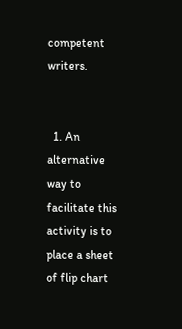competent writers.


  1. An alternative way to facilitate this activity is to place a sheet of flip chart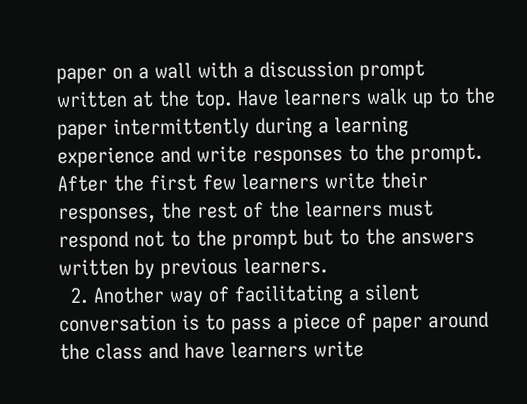paper on a wall with a discussion prompt written at the top. Have learners walk up to the paper intermittently during a learning experience and write responses to the prompt. After the first few learners write their responses, the rest of the learners must respond not to the prompt but to the answers written by previous learners.
  2. Another way of facilitating a silent conversation is to pass a piece of paper around the class and have learners write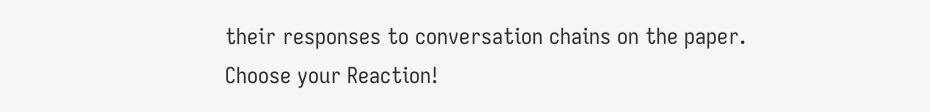their responses to conversation chains on the paper.
Choose your Reaction!